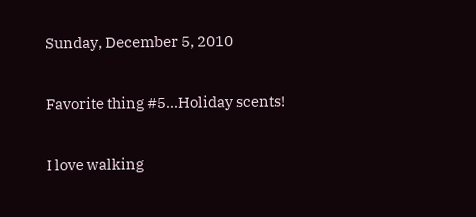Sunday, December 5, 2010

Favorite thing #5...Holiday scents!

I love walking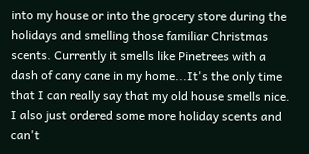into my house or into the grocery store during the holidays and smelling those familiar Christmas scents. Currently it smells like Pinetrees with a dash of cany cane in my home...It's the only time that I can really say that my old house smells nice. I also just ordered some more holiday scents and can't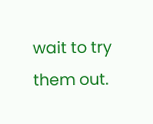wait to try them out.